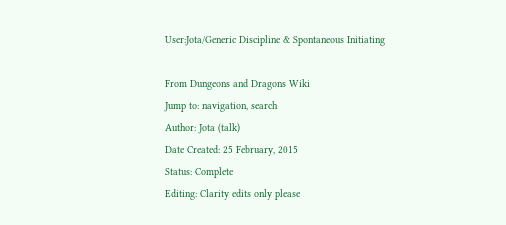User:Jota/Generic Discipline & Spontaneous Initiating

From Dungeons and Dragons Wiki
Jump to: navigation, search
Author: Jota (talk)
Date Created: 25 February, 2015
Status: Complete
Editing: Clarity edits only please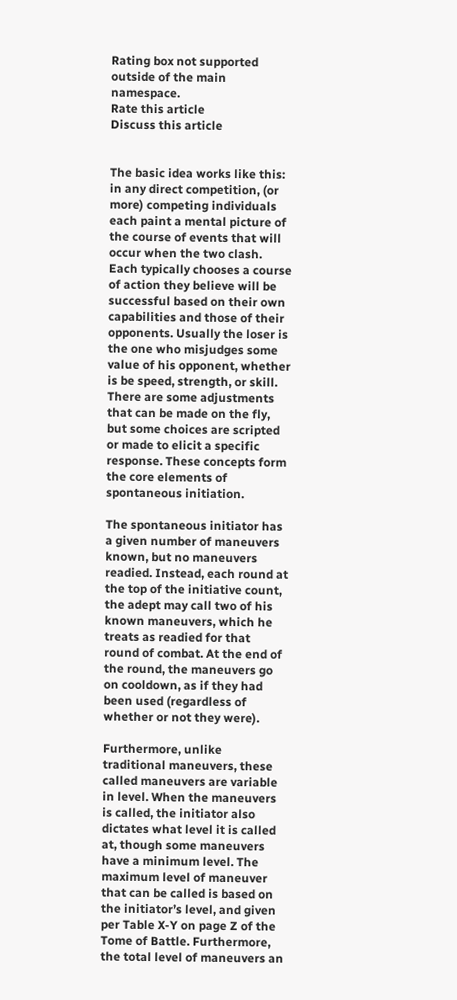Rating box not supported outside of the main namespace.
Rate this article
Discuss this article


The basic idea works like this: in any direct competition, (or more) competing individuals each paint a mental picture of the course of events that will occur when the two clash. Each typically chooses a course of action they believe will be successful based on their own capabilities and those of their opponents. Usually the loser is the one who misjudges some value of his opponent, whether is be speed, strength, or skill. There are some adjustments that can be made on the fly, but some choices are scripted or made to elicit a specific response. These concepts form the core elements of spontaneous initiation.

The spontaneous initiator has a given number of maneuvers known, but no maneuvers readied. Instead, each round at the top of the initiative count, the adept may call two of his known maneuvers, which he treats as readied for that round of combat. At the end of the round, the maneuvers go on cooldown, as if they had been used (regardless of whether or not they were).

Furthermore, unlike traditional maneuvers, these called maneuvers are variable in level. When the maneuvers is called, the initiator also dictates what level it is called at, though some maneuvers have a minimum level. The maximum level of maneuver that can be called is based on the initiator’s level, and given per Table X-Y on page Z of the Tome of Battle. Furthermore, the total level of maneuvers an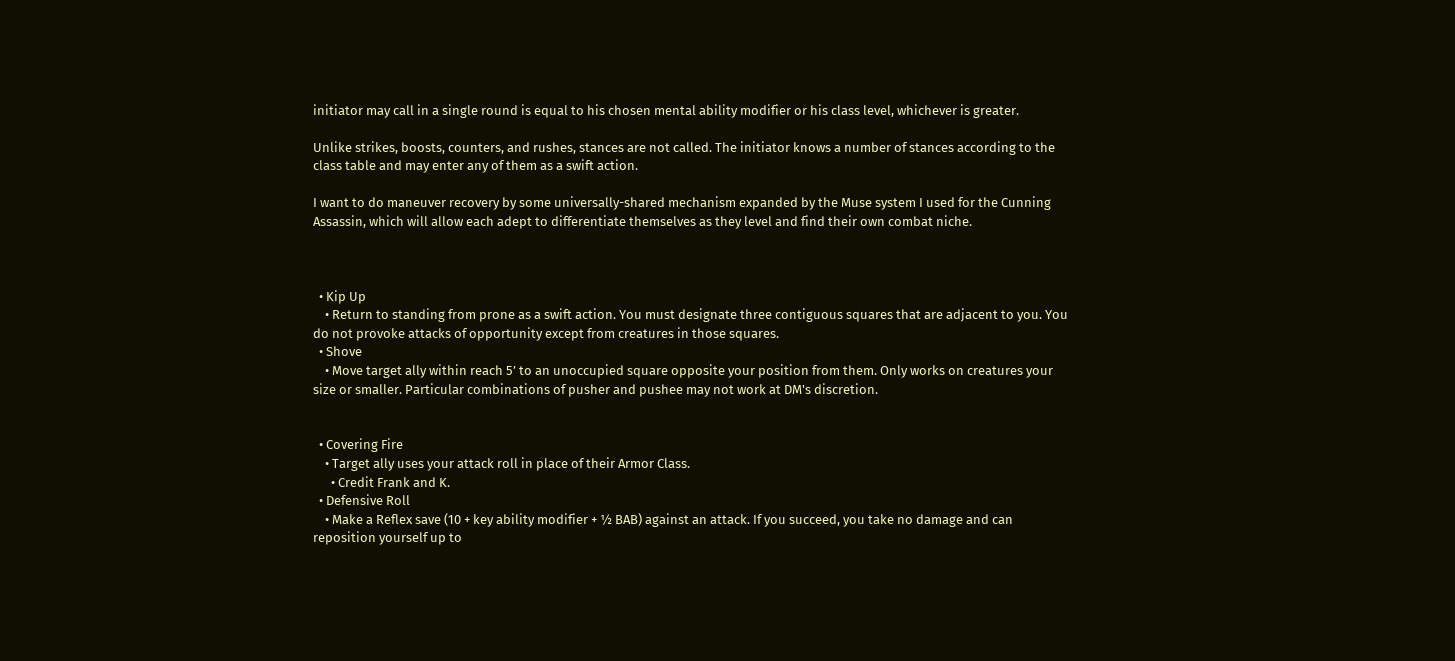initiator may call in a single round is equal to his chosen mental ability modifier or his class level, whichever is greater.

Unlike strikes, boosts, counters, and rushes, stances are not called. The initiator knows a number of stances according to the class table and may enter any of them as a swift action.

I want to do maneuver recovery by some universally-shared mechanism expanded by the Muse system I used for the Cunning Assassin, which will allow each adept to differentiate themselves as they level and find their own combat niche.



  • Kip Up
    • Return to standing from prone as a swift action. You must designate three contiguous squares that are adjacent to you. You do not provoke attacks of opportunity except from creatures in those squares.
  • Shove
    • Move target ally within reach 5’ to an unoccupied square opposite your position from them. Only works on creatures your size or smaller. Particular combinations of pusher and pushee may not work at DM's discretion.


  • Covering Fire
    • Target ally uses your attack roll in place of their Armor Class.
      • Credit Frank and K.
  • Defensive Roll
    • Make a Reflex save (10 + key ability modifier + ½ BAB) against an attack. If you succeed, you take no damage and can reposition yourself up to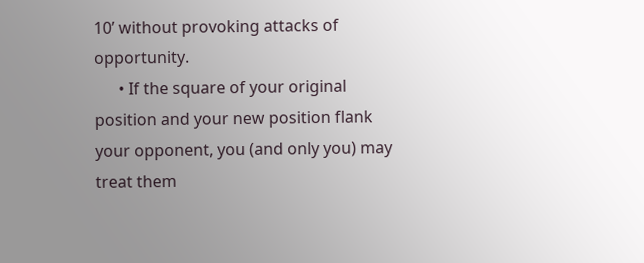10’ without provoking attacks of opportunity.
      • If the square of your original position and your new position flank your opponent, you (and only you) may treat them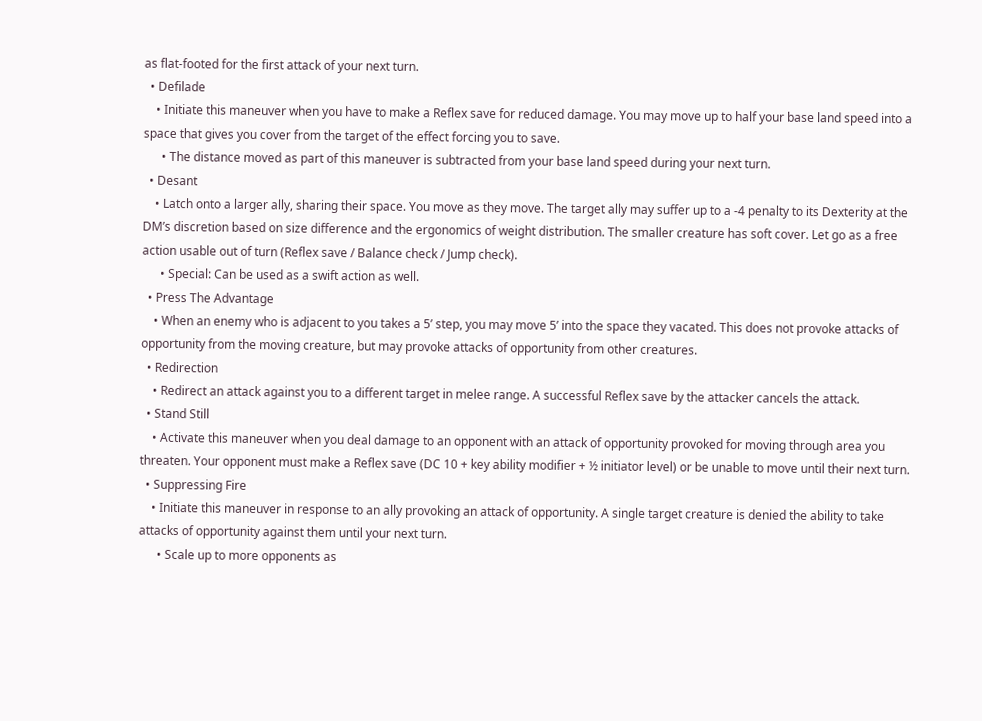as flat-footed for the first attack of your next turn.
  • Defilade
    • Initiate this maneuver when you have to make a Reflex save for reduced damage. You may move up to half your base land speed into a space that gives you cover from the target of the effect forcing you to save.
      • The distance moved as part of this maneuver is subtracted from your base land speed during your next turn.
  • Desant
    • Latch onto a larger ally, sharing their space. You move as they move. The target ally may suffer up to a -4 penalty to its Dexterity at the DM’s discretion based on size difference and the ergonomics of weight distribution. The smaller creature has soft cover. Let go as a free action usable out of turn (Reflex save / Balance check / Jump check).
      • Special: Can be used as a swift action as well.
  • Press The Advantage
    • When an enemy who is adjacent to you takes a 5’ step, you may move 5’ into the space they vacated. This does not provoke attacks of opportunity from the moving creature, but may provoke attacks of opportunity from other creatures.
  • Redirection
    • Redirect an attack against you to a different target in melee range. A successful Reflex save by the attacker cancels the attack.
  • Stand Still
    • Activate this maneuver when you deal damage to an opponent with an attack of opportunity provoked for moving through area you threaten. Your opponent must make a Reflex save (DC 10 + key ability modifier + ½ initiator level) or be unable to move until their next turn.
  • Suppressing Fire
    • Initiate this maneuver in response to an ally provoking an attack of opportunity. A single target creature is denied the ability to take attacks of opportunity against them until your next turn.
      • Scale up to more opponents as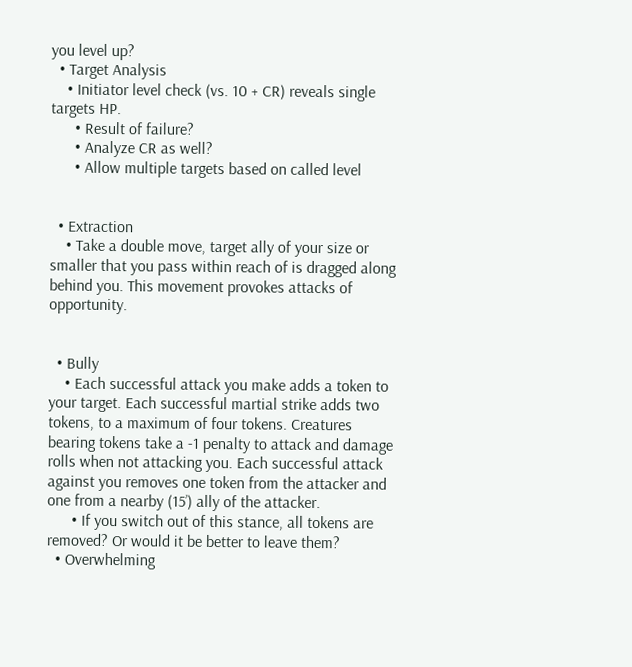you level up?
  • Target Analysis
    • Initiator level check (vs. 10 + CR) reveals single targets HP.
      • Result of failure?
      • Analyze CR as well?
      • Allow multiple targets based on called level


  • Extraction
    • Take a double move, target ally of your size or smaller that you pass within reach of is dragged along behind you. This movement provokes attacks of opportunity.


  • Bully
    • Each successful attack you make adds a token to your target. Each successful martial strike adds two tokens, to a maximum of four tokens. Creatures bearing tokens take a -1 penalty to attack and damage rolls when not attacking you. Each successful attack against you removes one token from the attacker and one from a nearby (15’) ally of the attacker.
      • If you switch out of this stance, all tokens are removed? Or would it be better to leave them?
  • Overwhelming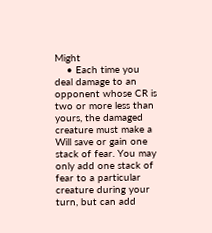Might
    • Each time you deal damage to an opponent whose CR is two or more less than yours, the damaged creature must make a Will save or gain one stack of fear. You may only add one stack of fear to a particular creature during your turn, but can add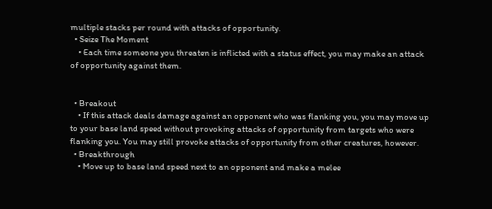multiple stacks per round with attacks of opportunity.
  • Seize The Moment
    • Each time someone you threaten is inflicted with a status effect, you may make an attack of opportunity against them.


  • Breakout
    • If this attack deals damage against an opponent who was flanking you, you may move up to your base land speed without provoking attacks of opportunity from targets who were flanking you. You may still provoke attacks of opportunity from other creatures, however.
  • Breakthrough
    • Move up to base land speed next to an opponent and make a melee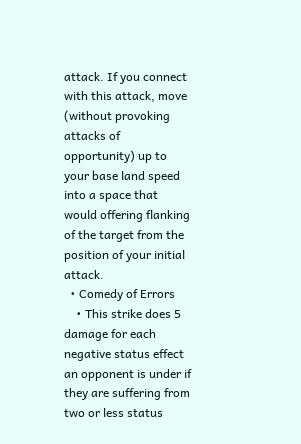attack. If you connect with this attack, move (without provoking attacks of opportunity) up to your base land speed into a space that would offering flanking of the target from the position of your initial attack.
  • Comedy of Errors
    • This strike does 5 damage for each negative status effect an opponent is under if they are suffering from two or less status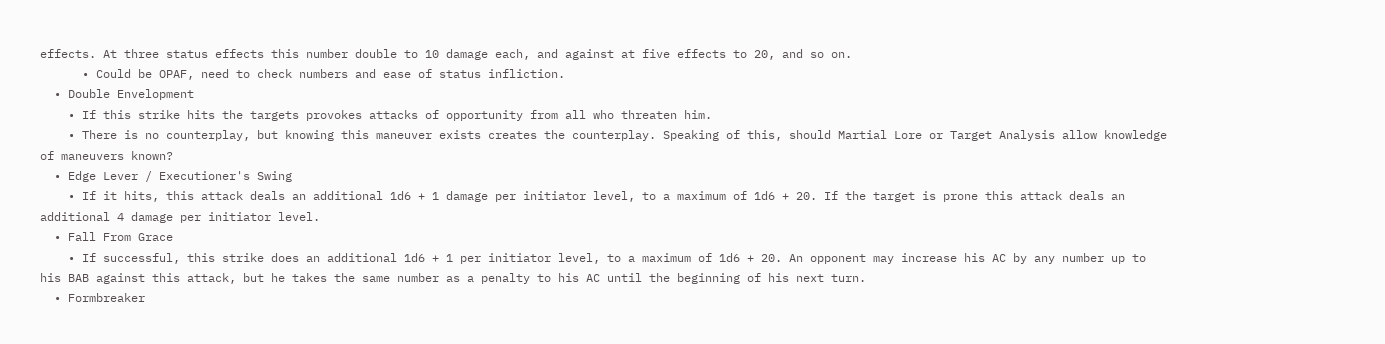effects. At three status effects this number double to 10 damage each, and against at five effects to 20, and so on.
      • Could be OPAF, need to check numbers and ease of status infliction.
  • Double Envelopment
    • If this strike hits the targets provokes attacks of opportunity from all who threaten him.
    • There is no counterplay, but knowing this maneuver exists creates the counterplay. Speaking of this, should Martial Lore or Target Analysis allow knowledge of maneuvers known?
  • Edge Lever / Executioner's Swing
    • If it hits, this attack deals an additional 1d6 + 1 damage per initiator level, to a maximum of 1d6 + 20. If the target is prone this attack deals an additional 4 damage per initiator level.
  • Fall From Grace
    • If successful, this strike does an additional 1d6 + 1 per initiator level, to a maximum of 1d6 + 20. An opponent may increase his AC by any number up to his BAB against this attack, but he takes the same number as a penalty to his AC until the beginning of his next turn.
  • Formbreaker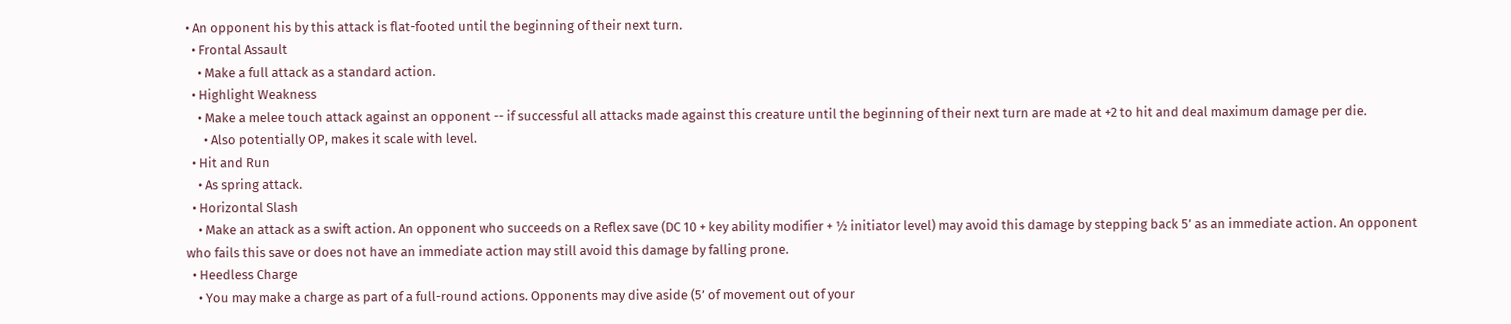• An opponent his by this attack is flat-footed until the beginning of their next turn.
  • Frontal Assault
    • Make a full attack as a standard action.
  • Highlight Weakness
    • Make a melee touch attack against an opponent -- if successful all attacks made against this creature until the beginning of their next turn are made at +2 to hit and deal maximum damage per die.
      • Also potentially OP, makes it scale with level.
  • Hit and Run
    • As spring attack.
  • Horizontal Slash
    • Make an attack as a swift action. An opponent who succeeds on a Reflex save (DC 10 + key ability modifier + ½ initiator level) may avoid this damage by stepping back 5’ as an immediate action. An opponent who fails this save or does not have an immediate action may still avoid this damage by falling prone.
  • Heedless Charge
    • You may make a charge as part of a full-round actions. Opponents may dive aside (5’ of movement out of your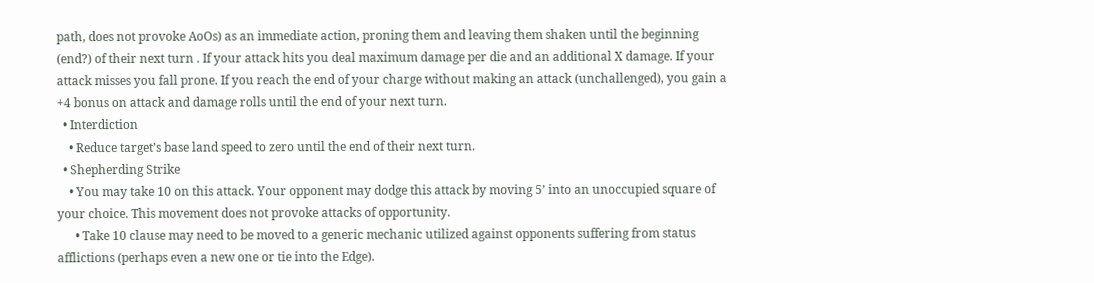path, does not provoke AoOs) as an immediate action, proning them and leaving them shaken until the beginning (end?) of their next turn . If your attack hits you deal maximum damage per die and an additional X damage. If your attack misses you fall prone. If you reach the end of your charge without making an attack (unchallenged), you gain a +4 bonus on attack and damage rolls until the end of your next turn.
  • Interdiction
    • Reduce target’s base land speed to zero until the end of their next turn.
  • Shepherding Strike
    • You may take 10 on this attack. Your opponent may dodge this attack by moving 5’ into an unoccupied square of your choice. This movement does not provoke attacks of opportunity.
      • Take 10 clause may need to be moved to a generic mechanic utilized against opponents suffering from status afflictions (perhaps even a new one or tie into the Edge).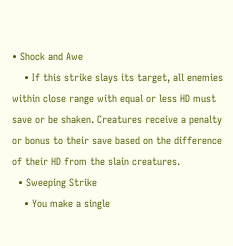• Shock and Awe
    • If this strike slays its target, all enemies within close range with equal or less HD must save or be shaken. Creatures receive a penalty or bonus to their save based on the difference of their HD from the slain creatures.
  • Sweeping Strike
    • You make a single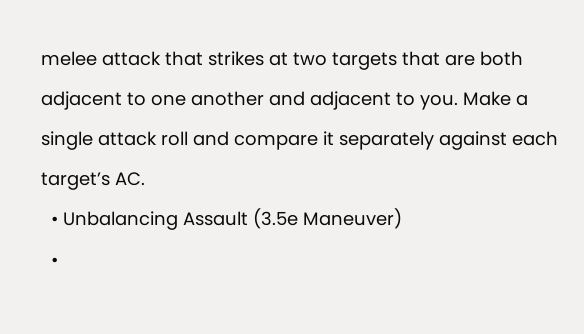melee attack that strikes at two targets that are both adjacent to one another and adjacent to you. Make a single attack roll and compare it separately against each target’s AC.
  • Unbalancing Assault (3.5e Maneuver)
  •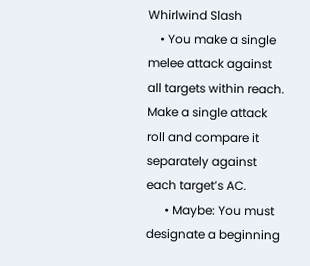Whirlwind Slash
    • You make a single melee attack against all targets within reach. Make a single attack roll and compare it separately against each target’s AC.
      • Maybe: You must designate a beginning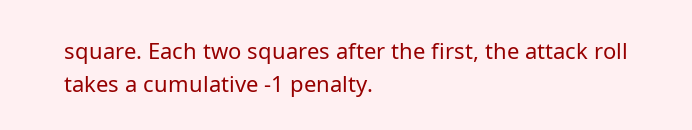square. Each two squares after the first, the attack roll takes a cumulative -1 penalty.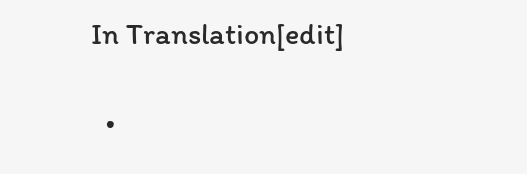In Translation[edit]

  •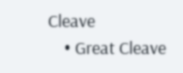Cleave
    • Great Cleave